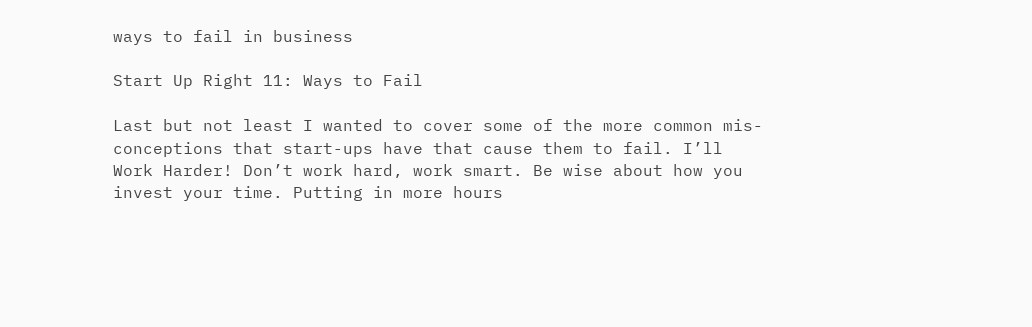ways to fail in business

Start Up Right 11: Ways to Fail

Last but not least I wanted to cover some of the more common mis-conceptions that start-ups have that cause them to fail. I’ll Work Harder! Don’t work hard, work smart. Be wise about how you invest your time. Putting in more hours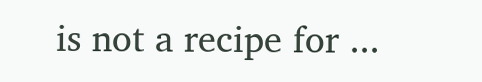is not a recipe for ...